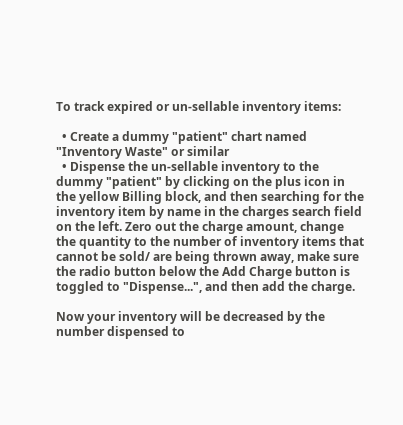To track expired or un-sellable inventory items:

  • Create a dummy "patient" chart named "Inventory Waste" or similar
  • Dispense the un-sellable inventory to the dummy "patient" by clicking on the plus icon in the yellow Billing block, and then searching for the inventory item by name in the charges search field on the left. Zero out the charge amount, change the quantity to the number of inventory items that cannot be sold/ are being thrown away, make sure the radio button below the Add Charge button is toggled to "Dispense...", and then add the charge.

Now your inventory will be decreased by the number dispensed to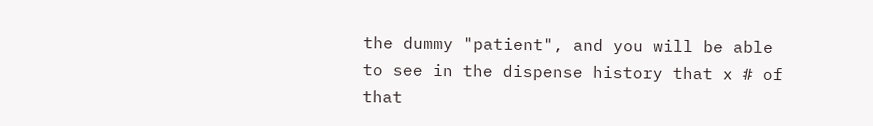the dummy "patient", and you will be able to see in the dispense history that x # of that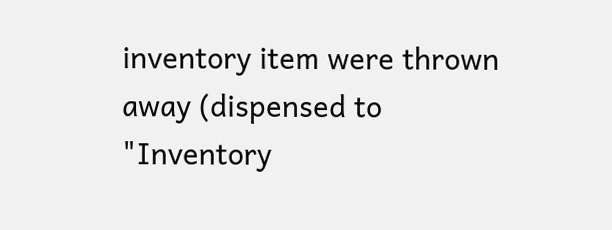inventory item were thrown away (dispensed to "Inventory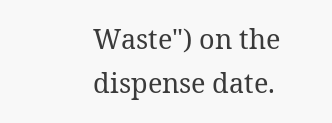Waste") on the dispense date.